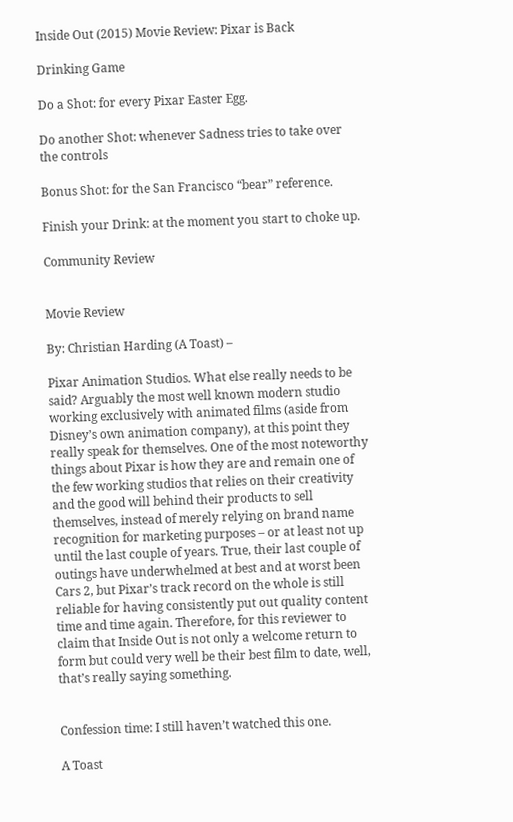Inside Out (2015) Movie Review: Pixar is Back

Drinking Game

Do a Shot: for every Pixar Easter Egg.

Do another Shot: whenever Sadness tries to take over the controls

Bonus Shot: for the San Francisco “bear” reference.

Finish your Drink: at the moment you start to choke up.

Community Review


Movie Review

By: Christian Harding (A Toast) –

Pixar Animation Studios. What else really needs to be said? Arguably the most well known modern studio working exclusively with animated films (aside from Disney’s own animation company), at this point they really speak for themselves. One of the most noteworthy things about Pixar is how they are and remain one of the few working studios that relies on their creativity and the good will behind their products to sell themselves, instead of merely relying on brand name recognition for marketing purposes – or at least not up until the last couple of years. True, their last couple of outings have underwhelmed at best and at worst been Cars 2, but Pixar’s track record on the whole is still reliable for having consistently put out quality content time and time again. Therefore, for this reviewer to claim that Inside Out is not only a welcome return to form but could very well be their best film to date, well, that’s really saying something.


Confession time: I still haven’t watched this one.

A Toast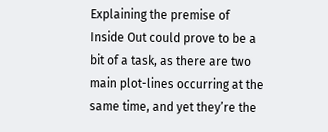Explaining the premise of Inside Out could prove to be a bit of a task, as there are two main plot-lines occurring at the same time, and yet they’re the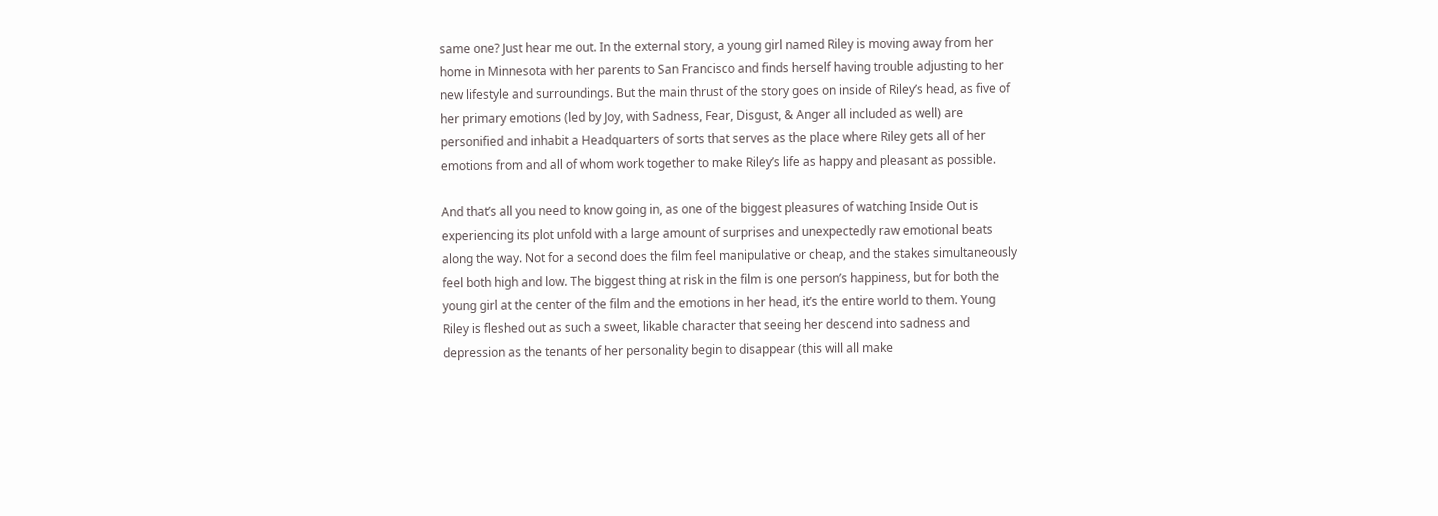same one? Just hear me out. In the external story, a young girl named Riley is moving away from her home in Minnesota with her parents to San Francisco and finds herself having trouble adjusting to her new lifestyle and surroundings. But the main thrust of the story goes on inside of Riley’s head, as five of her primary emotions (led by Joy, with Sadness, Fear, Disgust, & Anger all included as well) are personified and inhabit a Headquarters of sorts that serves as the place where Riley gets all of her emotions from and all of whom work together to make Riley’s life as happy and pleasant as possible.

And that’s all you need to know going in, as one of the biggest pleasures of watching Inside Out is experiencing its plot unfold with a large amount of surprises and unexpectedly raw emotional beats along the way. Not for a second does the film feel manipulative or cheap, and the stakes simultaneously feel both high and low. The biggest thing at risk in the film is one person’s happiness, but for both the young girl at the center of the film and the emotions in her head, it’s the entire world to them. Young Riley is fleshed out as such a sweet, likable character that seeing her descend into sadness and depression as the tenants of her personality begin to disappear (this will all make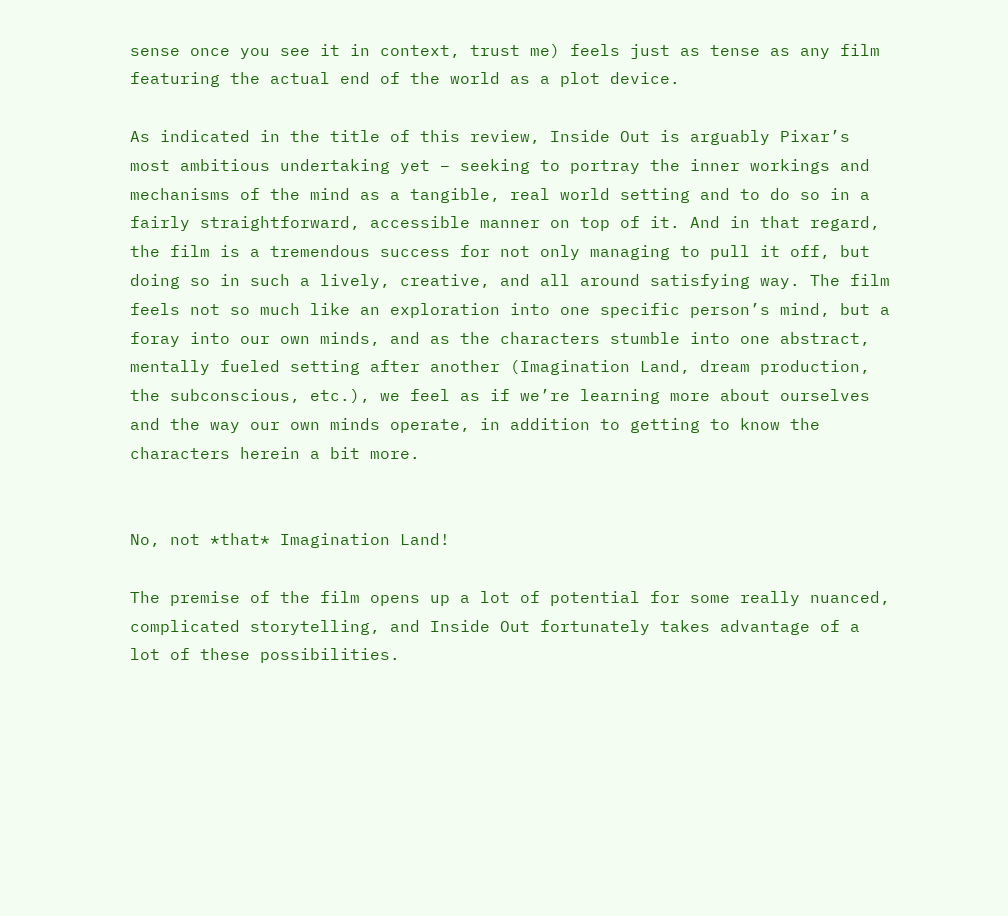sense once you see it in context, trust me) feels just as tense as any film featuring the actual end of the world as a plot device.

As indicated in the title of this review, Inside Out is arguably Pixar’s most ambitious undertaking yet – seeking to portray the inner workings and mechanisms of the mind as a tangible, real world setting and to do so in a fairly straightforward, accessible manner on top of it. And in that regard, the film is a tremendous success for not only managing to pull it off, but doing so in such a lively, creative, and all around satisfying way. The film feels not so much like an exploration into one specific person’s mind, but a foray into our own minds, and as the characters stumble into one abstract, mentally fueled setting after another (Imagination Land, dream production, the subconscious, etc.), we feel as if we’re learning more about ourselves and the way our own minds operate, in addition to getting to know the characters herein a bit more.


No, not *that* Imagination Land!

The premise of the film opens up a lot of potential for some really nuanced, complicated storytelling, and Inside Out fortunately takes advantage of a lot of these possibilities.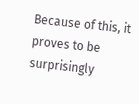Because of this, it proves to be surprisingly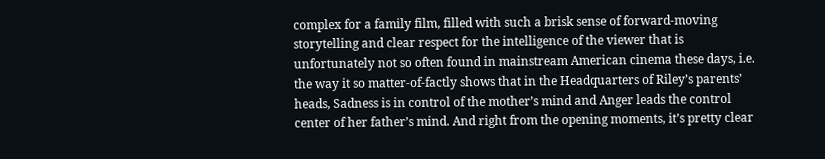complex for a family film, filled with such a brisk sense of forward-moving storytelling and clear respect for the intelligence of the viewer that is unfortunately not so often found in mainstream American cinema these days, i.e. the way it so matter-of-factly shows that in the Headquarters of Riley’s parents’ heads, Sadness is in control of the mother’s mind and Anger leads the control center of her father’s mind. And right from the opening moments, it’s pretty clear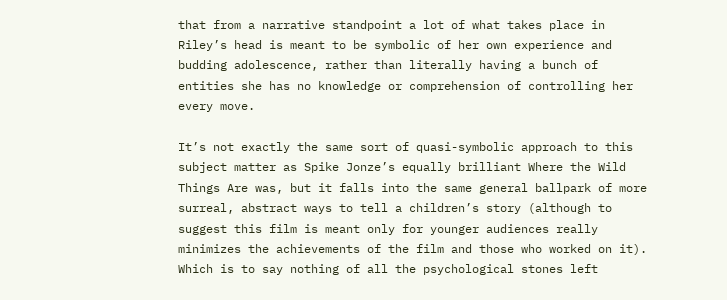that from a narrative standpoint a lot of what takes place in Riley’s head is meant to be symbolic of her own experience and budding adolescence, rather than literally having a bunch of entities she has no knowledge or comprehension of controlling her every move.

It’s not exactly the same sort of quasi-symbolic approach to this subject matter as Spike Jonze’s equally brilliant Where the Wild Things Are was, but it falls into the same general ballpark of more surreal, abstract ways to tell a children’s story (although to suggest this film is meant only for younger audiences really minimizes the achievements of the film and those who worked on it). Which is to say nothing of all the psychological stones left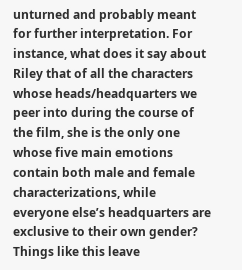unturned and probably meant for further interpretation. For instance, what does it say about Riley that of all the characters whose heads/headquarters we peer into during the course of the film, she is the only one whose five main emotions contain both male and female characterizations, while everyone else’s headquarters are exclusive to their own gender? Things like this leave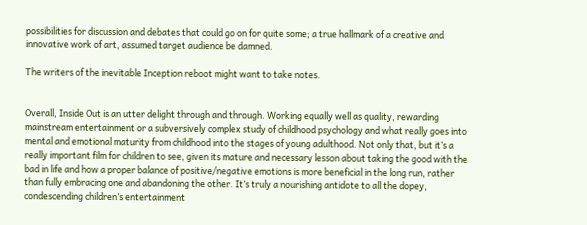possibilities for discussion and debates that could go on for quite some; a true hallmark of a creative and innovative work of art, assumed target audience be damned.

The writers of the inevitable Inception reboot might want to take notes.


Overall, Inside Out is an utter delight through and through. Working equally well as quality, rewarding mainstream entertainment or a subversively complex study of childhood psychology and what really goes into mental and emotional maturity from childhood into the stages of young adulthood. Not only that, but it’s a really important film for children to see, given its mature and necessary lesson about taking the good with the bad in life and how a proper balance of positive/negative emotions is more beneficial in the long run, rather than fully embracing one and abandoning the other. It’s truly a nourishing antidote to all the dopey, condescending children’s entertainment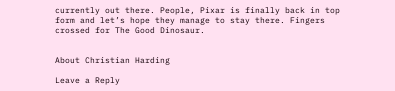currently out there. People, Pixar is finally back in top form and let’s hope they manage to stay there. Fingers crossed for The Good Dinosaur.


About Christian Harding

Leave a Reply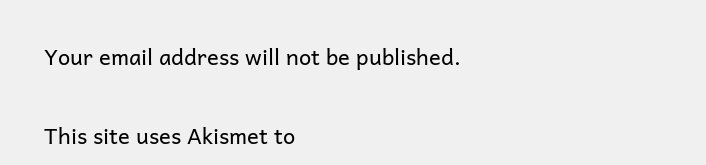Your email address will not be published.

This site uses Akismet to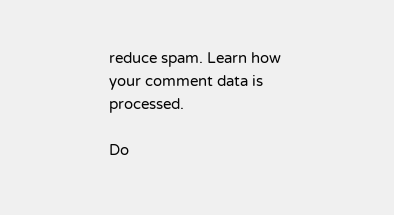reduce spam. Learn how your comment data is processed.

Do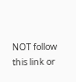NOT follow this link or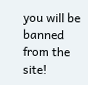you will be banned from the site!